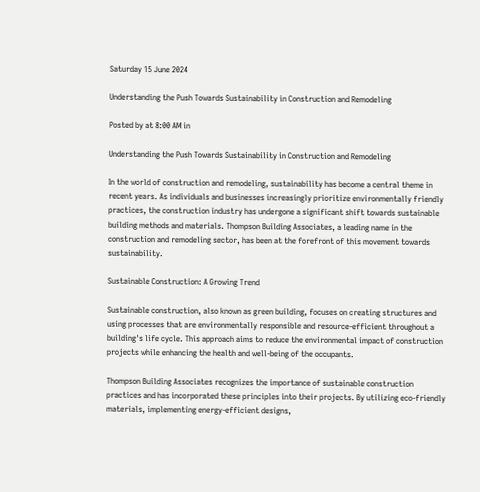Saturday 15 June 2024

Understanding the Push Towards Sustainability in Construction and Remodeling

Posted by at 8:00 AM in

Understanding the Push Towards Sustainability in Construction and Remodeling

In the world of construction and remodeling, sustainability has become a central theme in recent years. As individuals and businesses increasingly prioritize environmentally friendly practices, the construction industry has undergone a significant shift towards sustainable building methods and materials. Thompson Building Associates, a leading name in the construction and remodeling sector, has been at the forefront of this movement towards sustainability.

Sustainable Construction: A Growing Trend

Sustainable construction, also known as green building, focuses on creating structures and using processes that are environmentally responsible and resource-efficient throughout a building's life cycle. This approach aims to reduce the environmental impact of construction projects while enhancing the health and well-being of the occupants.

Thompson Building Associates recognizes the importance of sustainable construction practices and has incorporated these principles into their projects. By utilizing eco-friendly materials, implementing energy-efficient designs,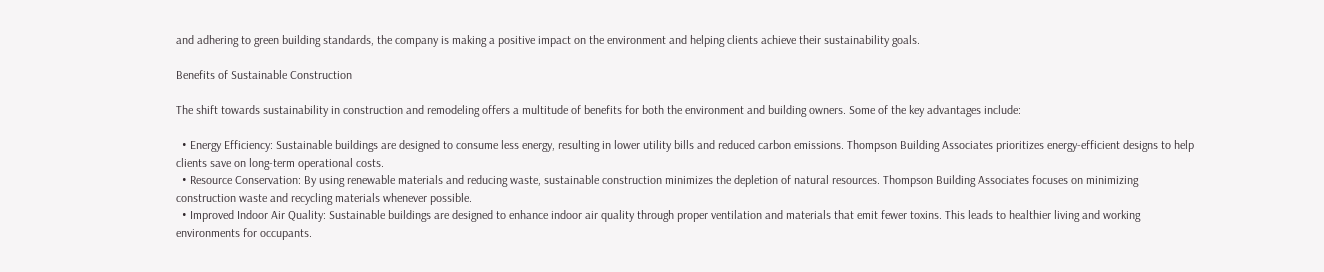and adhering to green building standards, the company is making a positive impact on the environment and helping clients achieve their sustainability goals.

Benefits of Sustainable Construction

The shift towards sustainability in construction and remodeling offers a multitude of benefits for both the environment and building owners. Some of the key advantages include:

  • Energy Efficiency: Sustainable buildings are designed to consume less energy, resulting in lower utility bills and reduced carbon emissions. Thompson Building Associates prioritizes energy-efficient designs to help clients save on long-term operational costs.
  • Resource Conservation: By using renewable materials and reducing waste, sustainable construction minimizes the depletion of natural resources. Thompson Building Associates focuses on minimizing construction waste and recycling materials whenever possible.
  • Improved Indoor Air Quality: Sustainable buildings are designed to enhance indoor air quality through proper ventilation and materials that emit fewer toxins. This leads to healthier living and working environments for occupants.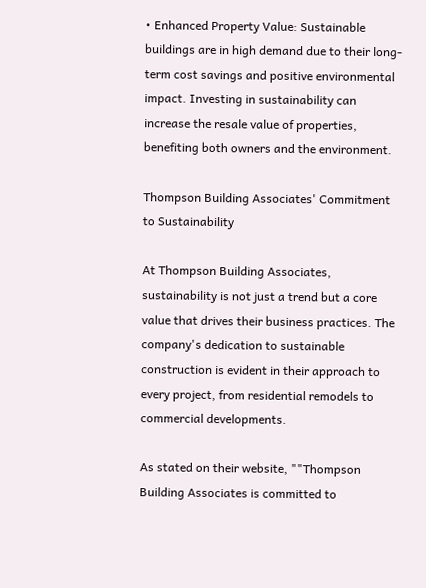• Enhanced Property Value: Sustainable buildings are in high demand due to their long-term cost savings and positive environmental impact. Investing in sustainability can increase the resale value of properties, benefiting both owners and the environment.

Thompson Building Associates' Commitment to Sustainability

At Thompson Building Associates, sustainability is not just a trend but a core value that drives their business practices. The company's dedication to sustainable construction is evident in their approach to every project, from residential remodels to commercial developments.

As stated on their website, ""Thompson Building Associates is committed to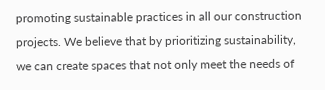promoting sustainable practices in all our construction projects. We believe that by prioritizing sustainability, we can create spaces that not only meet the needs of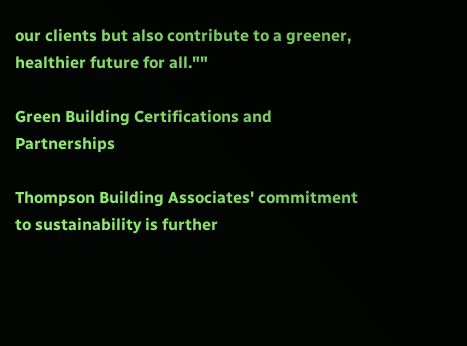our clients but also contribute to a greener, healthier future for all.""

Green Building Certifications and Partnerships

Thompson Building Associates' commitment to sustainability is further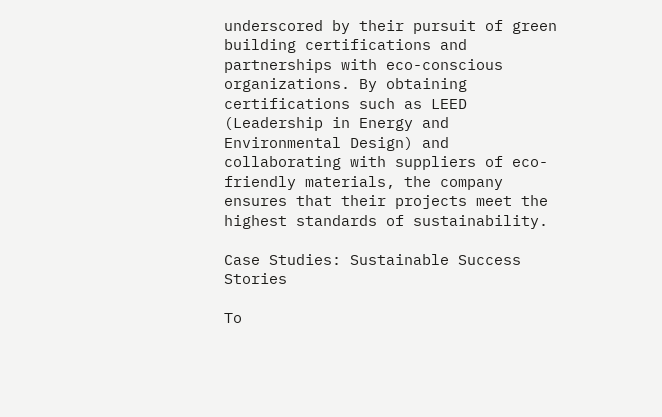underscored by their pursuit of green building certifications and partnerships with eco-conscious organizations. By obtaining certifications such as LEED (Leadership in Energy and Environmental Design) and collaborating with suppliers of eco-friendly materials, the company ensures that their projects meet the highest standards of sustainability.

Case Studies: Sustainable Success Stories

To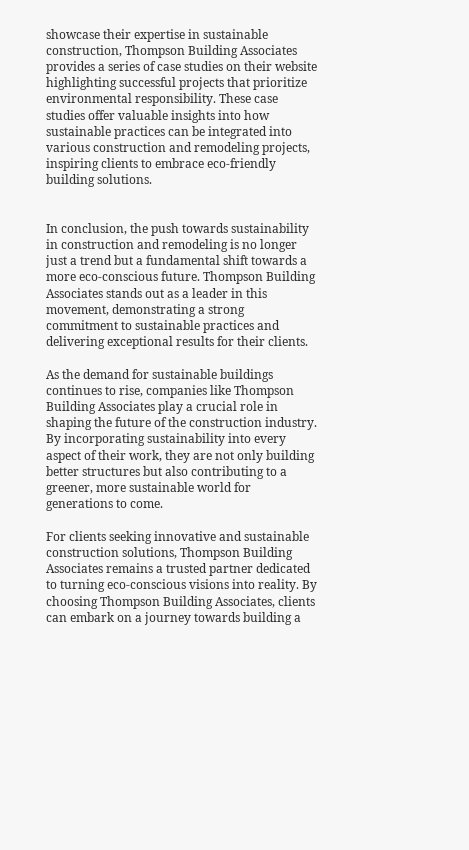showcase their expertise in sustainable construction, Thompson Building Associates provides a series of case studies on their website highlighting successful projects that prioritize environmental responsibility. These case studies offer valuable insights into how sustainable practices can be integrated into various construction and remodeling projects, inspiring clients to embrace eco-friendly building solutions.


In conclusion, the push towards sustainability in construction and remodeling is no longer just a trend but a fundamental shift towards a more eco-conscious future. Thompson Building Associates stands out as a leader in this movement, demonstrating a strong commitment to sustainable practices and delivering exceptional results for their clients.

As the demand for sustainable buildings continues to rise, companies like Thompson Building Associates play a crucial role in shaping the future of the construction industry. By incorporating sustainability into every aspect of their work, they are not only building better structures but also contributing to a greener, more sustainable world for generations to come.

For clients seeking innovative and sustainable construction solutions, Thompson Building Associates remains a trusted partner dedicated to turning eco-conscious visions into reality. By choosing Thompson Building Associates, clients can embark on a journey towards building a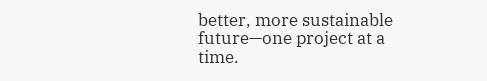better, more sustainable future—one project at a time.